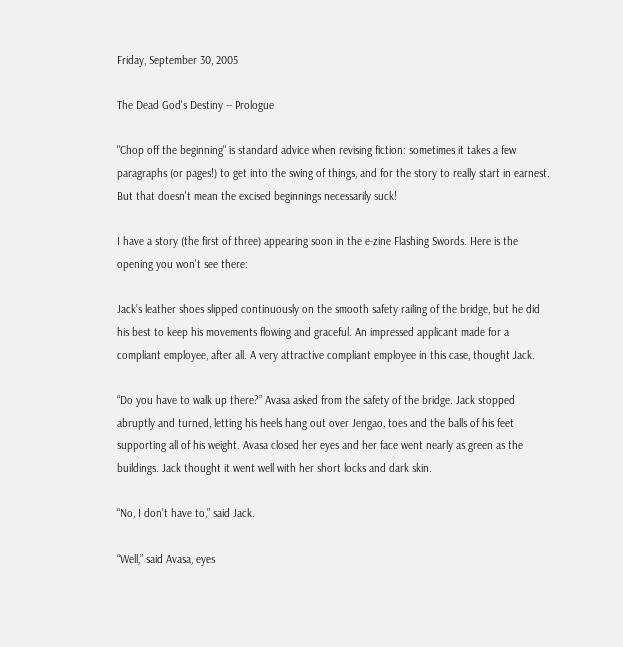Friday, September 30, 2005

The Dead God's Destiny -- Prologue

"Chop off the beginning" is standard advice when revising fiction: sometimes it takes a few paragraphs (or pages!) to get into the swing of things, and for the story to really start in earnest. But that doesn't mean the excised beginnings necessarily suck!

I have a story (the first of three) appearing soon in the e-zine Flashing Swords. Here is the opening you won't see there:

Jack’s leather shoes slipped continuously on the smooth safety railing of the bridge, but he did his best to keep his movements flowing and graceful. An impressed applicant made for a compliant employee, after all. A very attractive compliant employee in this case, thought Jack.

“Do you have to walk up there?” Avasa asked from the safety of the bridge. Jack stopped abruptly and turned, letting his heels hang out over Jengao, toes and the balls of his feet supporting all of his weight. Avasa closed her eyes and her face went nearly as green as the buildings. Jack thought it went well with her short locks and dark skin.

“No, I don’t have to,” said Jack.

“Well,” said Avasa, eyes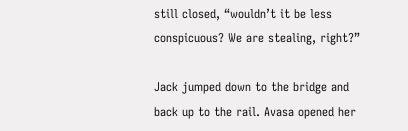still closed, “wouldn’t it be less conspicuous? We are stealing, right?”

Jack jumped down to the bridge and back up to the rail. Avasa opened her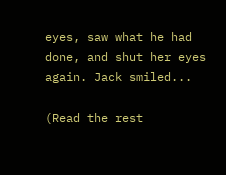eyes, saw what he had done, and shut her eyes again. Jack smiled...

(Read the rest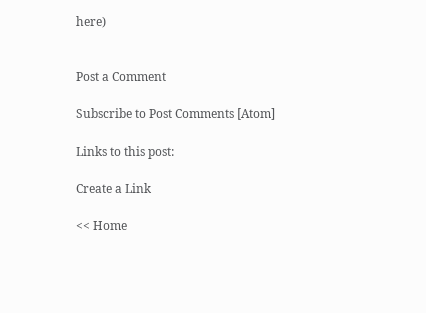here)


Post a Comment

Subscribe to Post Comments [Atom]

Links to this post:

Create a Link

<< Home